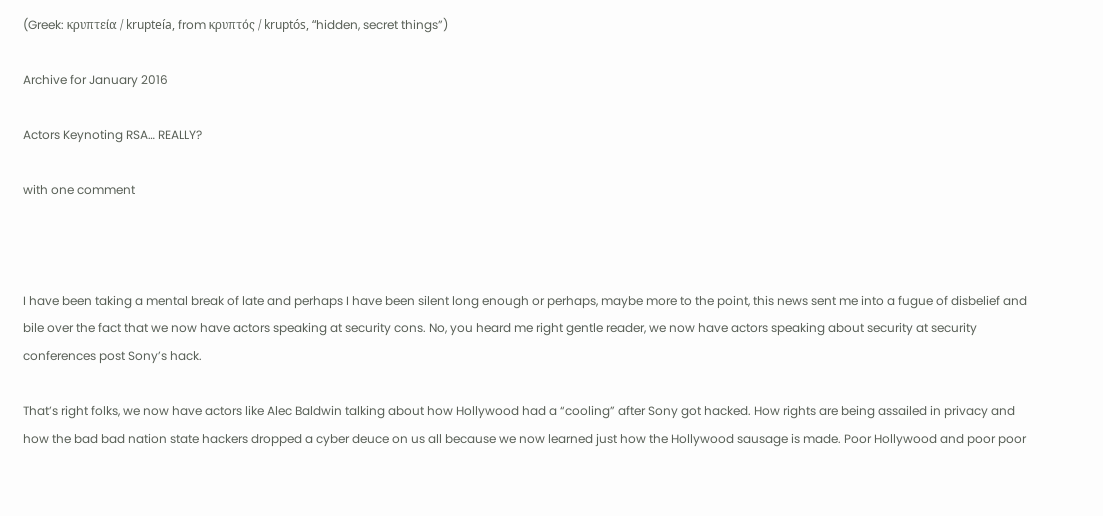(Greek: κρυπτεία / krupteía, from κρυπτός / kruptós, “hidden, secret things”)

Archive for January 2016

Actors Keynoting RSA… REALLY?

with one comment



I have been taking a mental break of late and perhaps I have been silent long enough or perhaps, maybe more to the point, this news sent me into a fugue of disbelief and bile over the fact that we now have actors speaking at security cons. No, you heard me right gentle reader, we now have actors speaking about security at security conferences post Sony’s hack.

That’s right folks, we now have actors like Alec Baldwin talking about how Hollywood had a “cooling” after Sony got hacked. How rights are being assailed in privacy and how the bad bad nation state hackers dropped a cyber deuce on us all because we now learned just how the Hollywood sausage is made. Poor Hollywood and poor poor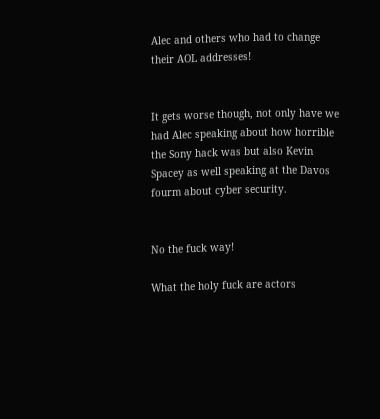Alec and others who had to change their AOL addresses!


It gets worse though, not only have we had Alec speaking about how horrible the Sony hack was but also Kevin Spacey as well speaking at the Davos fourm about cyber security.


No the fuck way!

What the holy fuck are actors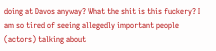doing at Davos anyway? What the shit is this fuckery? I am so tired of seeing allegedly important people (actors) talking about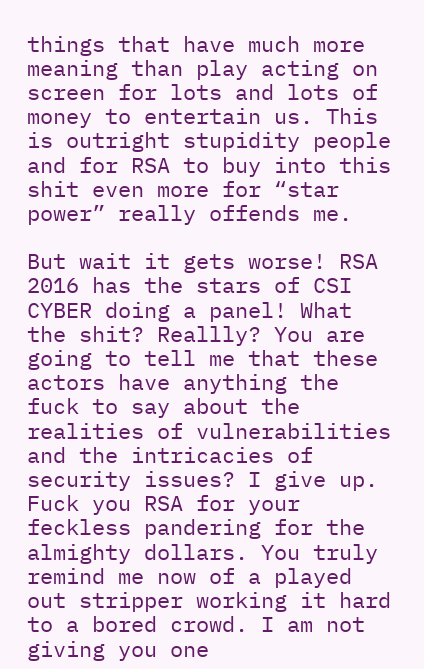things that have much more meaning than play acting on screen for lots and lots of money to entertain us. This is outright stupidity people and for RSA to buy into this shit even more for “star power” really offends me.

But wait it gets worse! RSA 2016 has the stars of CSI CYBER doing a panel! What the shit? Reallly? You are going to tell me that these actors have anything the fuck to say about the realities of vulnerabilities and the intricacies of security issues? I give up. Fuck you RSA for your feckless pandering for the almighty dollars. You truly remind me now of a played out stripper working it hard to a bored crowd. I am not giving you one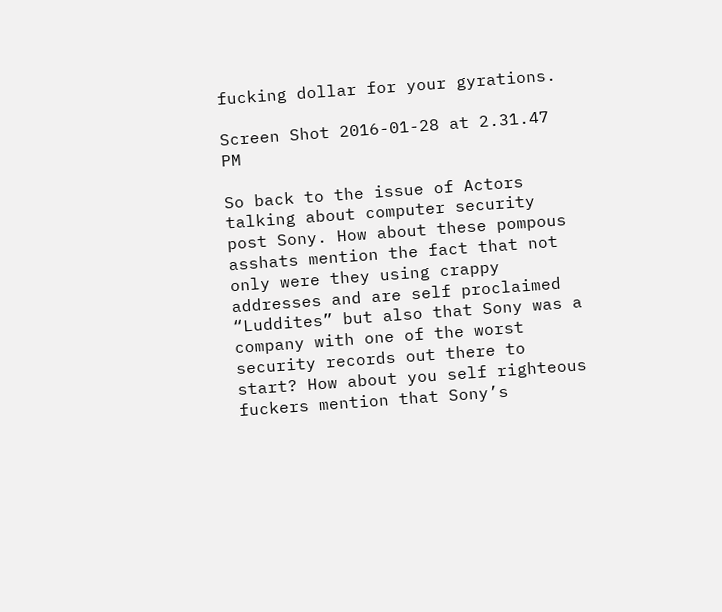fucking dollar for your gyrations.

Screen Shot 2016-01-28 at 2.31.47 PM

So back to the issue of Actors talking about computer security post Sony. How about these pompous asshats mention the fact that not only were they using crappy addresses and are self proclaimed “Luddites” but also that Sony was a company with one of the worst security records out there to start? How about you self righteous fuckers mention that Sony’s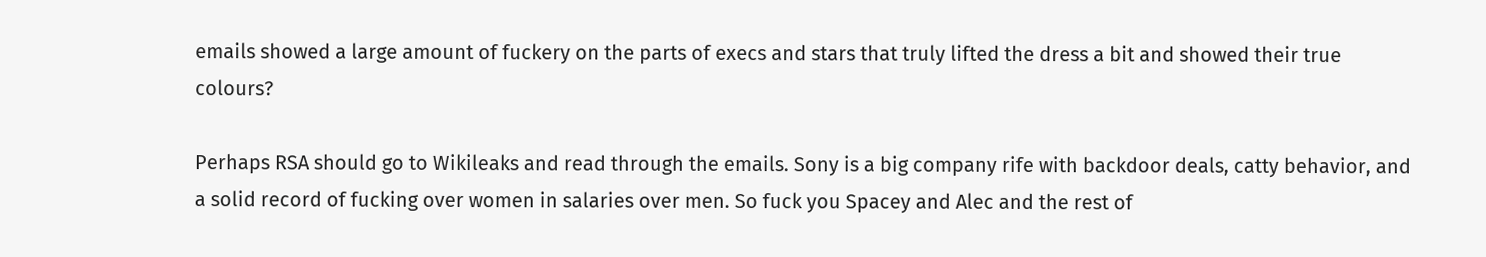emails showed a large amount of fuckery on the parts of execs and stars that truly lifted the dress a bit and showed their true colours?

Perhaps RSA should go to Wikileaks and read through the emails. Sony is a big company rife with backdoor deals, catty behavior, and a solid record of fucking over women in salaries over men. So fuck you Spacey and Alec and the rest of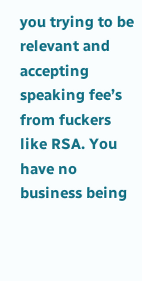you trying to be relevant and accepting speaking fee’s from fuckers like RSA. You have no business being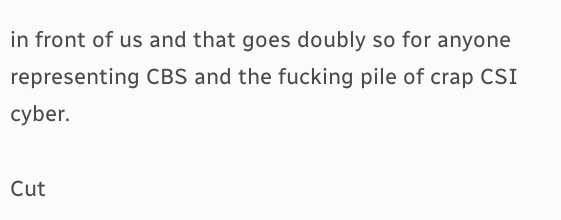in front of us and that goes doubly so for anyone representing CBS and the fucking pile of crap CSI cyber.

Cut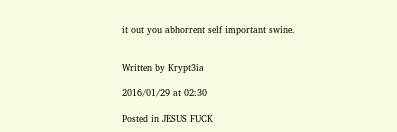it out you abhorrent self important swine.


Written by Krypt3ia

2016/01/29 at 02:30

Posted in JESUS FUCK